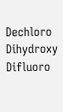Dechloro Dihydroxy Difluoro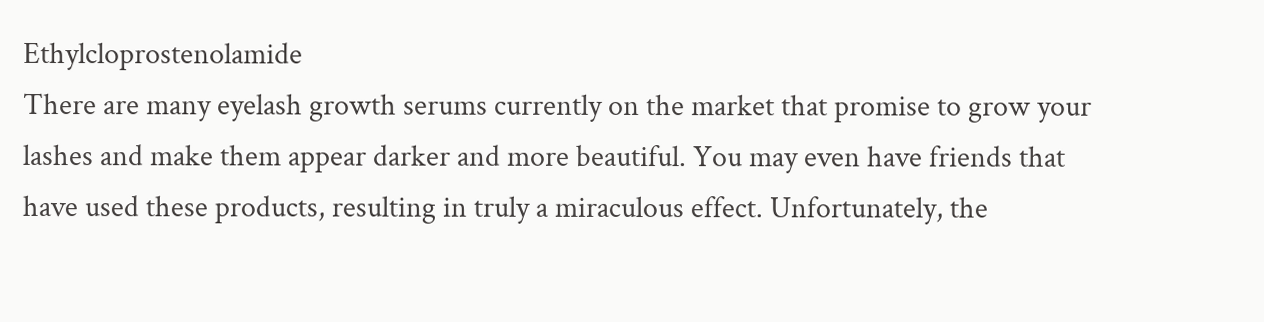Ethylcloprostenolamide
There are many eyelash growth serums currently on the market that promise to grow your lashes and make them appear darker and more beautiful. You may even have friends that have used these products, resulting in truly a miraculous effect. Unfortunately, the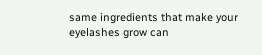same ingredients that make your eyelashes grow can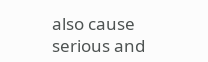also cause serious and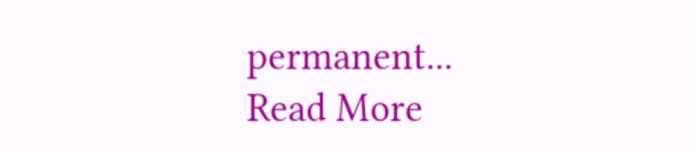permanent...
Read More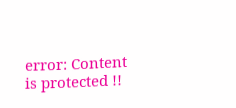error: Content is protected !!